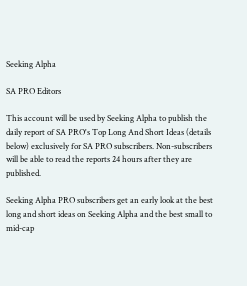Seeking Alpha

SA PRO Editors

This account will be used by Seeking Alpha to publish the daily report of SA PRO's Top Long And Short Ideas (details below) exclusively for SA PRO subscribers. Non-subscribers will be able to read the reports 24 hours after they are published.

Seeking Alpha PRO subscribers get an early look at the best long and short ideas on Seeking Alpha and the best small to mid-cap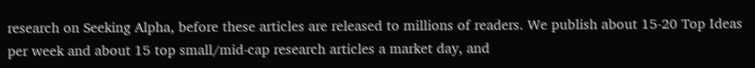research on Seeking Alpha, before these articles are released to millions of readers. We publish about 15-20 Top Ideas per week and about 15 top small/mid-cap research articles a market day, and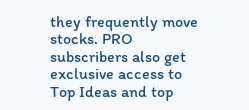they frequently move stocks. PRO subscribers also get exclusive access to Top Ideas and top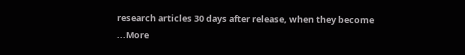research articles 30 days after release, when they become ...More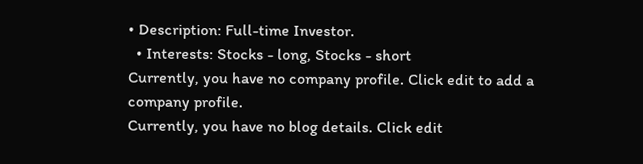• Description: Full-time Investor.
  • Interests: Stocks - long, Stocks - short
Currently, you have no company profile. Click edit to add a company profile.
Currently, you have no blog details. Click edit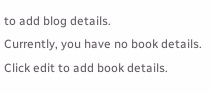to add blog details.
Currently, you have no book details. Click edit to add book details.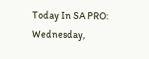Today In SA PRO: Wednesday,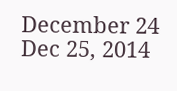December 24 Dec 25, 2014